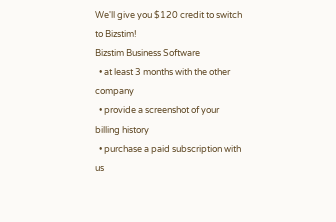We'll give you $120 credit to switch to Bizstim!
Bizstim Business Software
  • at least 3 months with the other company
  • provide a screenshot of your billing history
  • purchase a paid subscription with us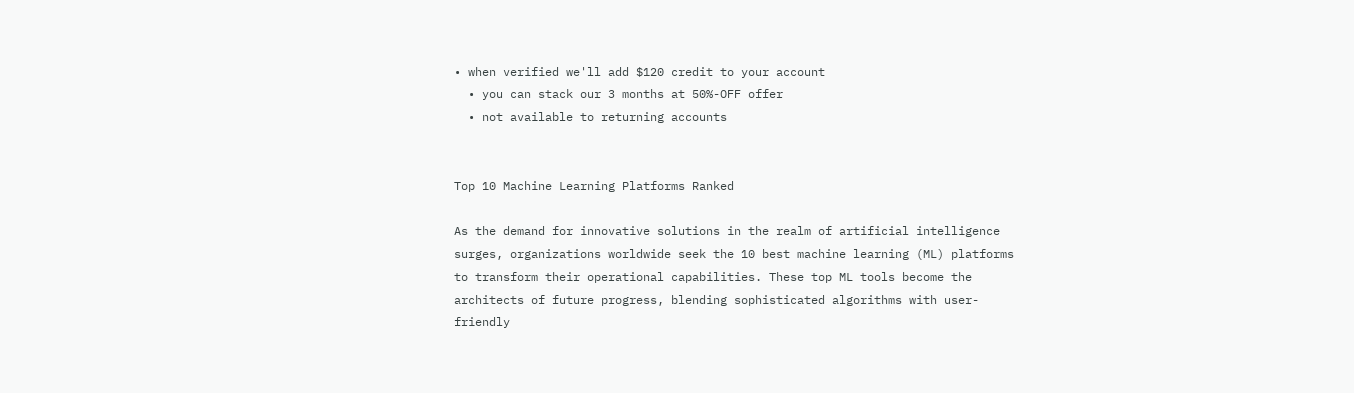• when verified we'll add $120 credit to your account
  • you can stack our 3 months at 50%-OFF offer
  • not available to returning accounts


Top 10 Machine Learning Platforms Ranked

As the demand for innovative solutions in the realm of artificial intelligence surges, organizations worldwide seek the 10 best machine learning (ML) platforms to transform their operational capabilities. These top ML tools become the architects of future progress, blending sophisticated algorithms with user-friendly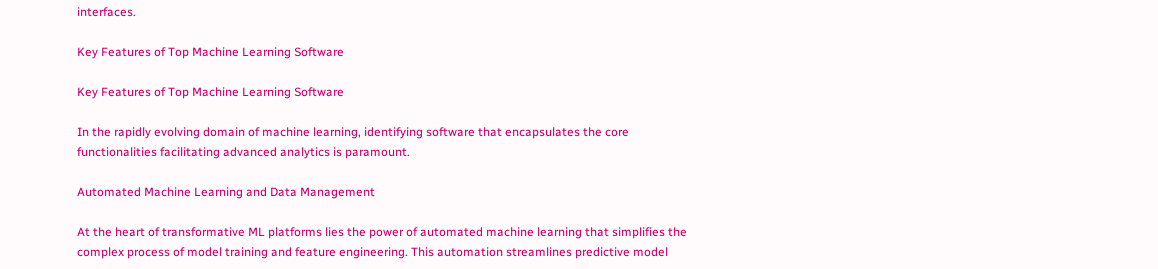interfaces.

Key Features of Top Machine Learning Software

Key Features of Top Machine Learning Software

In the rapidly evolving domain of machine learning, identifying software that encapsulates the core functionalities facilitating advanced analytics is paramount.

Automated Machine Learning and Data Management

At the heart of transformative ML platforms lies the power of automated machine learning that simplifies the complex process of model training and feature engineering. This automation streamlines predictive model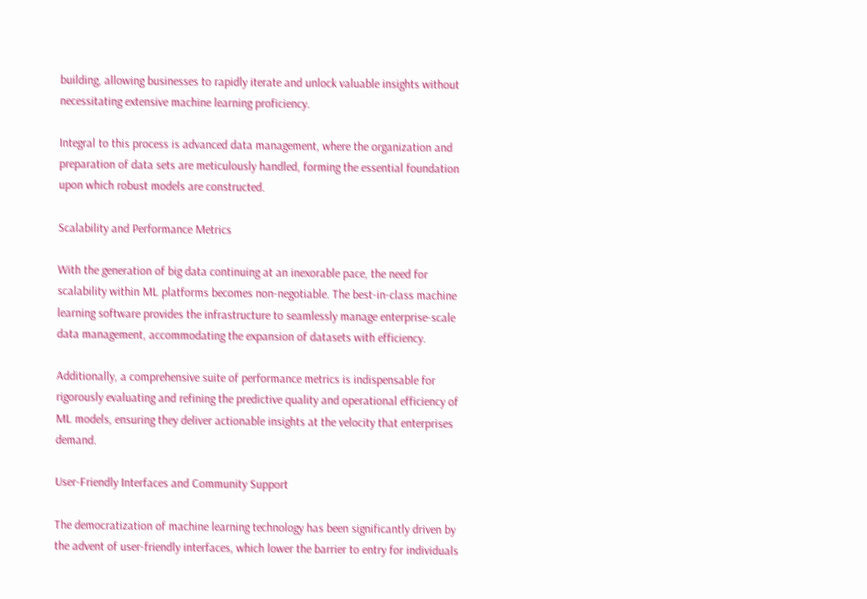building, allowing businesses to rapidly iterate and unlock valuable insights without necessitating extensive machine learning proficiency.

Integral to this process is advanced data management, where the organization and preparation of data sets are meticulously handled, forming the essential foundation upon which robust models are constructed.

Scalability and Performance Metrics

With the generation of big data continuing at an inexorable pace, the need for scalability within ML platforms becomes non-negotiable. The best-in-class machine learning software provides the infrastructure to seamlessly manage enterprise-scale data management, accommodating the expansion of datasets with efficiency.

Additionally, a comprehensive suite of performance metrics is indispensable for rigorously evaluating and refining the predictive quality and operational efficiency of ML models, ensuring they deliver actionable insights at the velocity that enterprises demand.

User-Friendly Interfaces and Community Support

The democratization of machine learning technology has been significantly driven by the advent of user-friendly interfaces, which lower the barrier to entry for individuals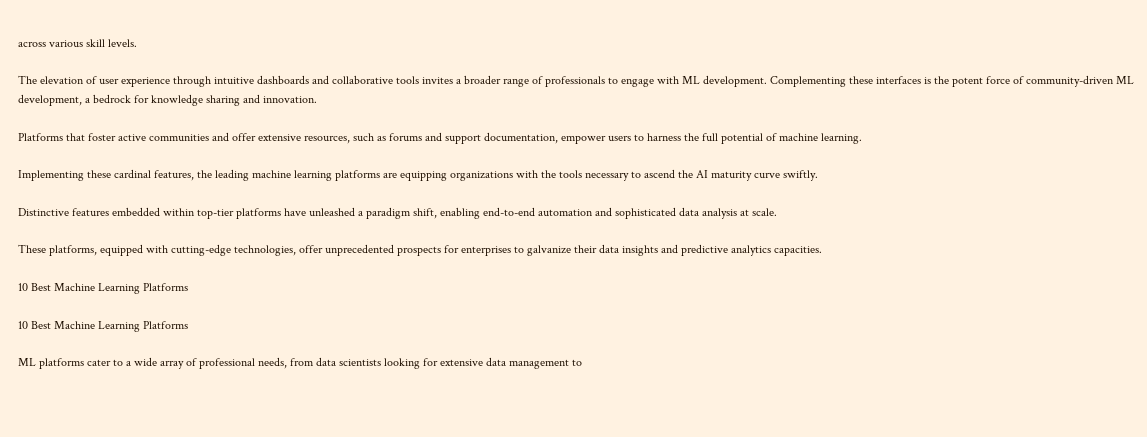across various skill levels.

The elevation of user experience through intuitive dashboards and collaborative tools invites a broader range of professionals to engage with ML development. Complementing these interfaces is the potent force of community-driven ML development, a bedrock for knowledge sharing and innovation.

Platforms that foster active communities and offer extensive resources, such as forums and support documentation, empower users to harness the full potential of machine learning.

Implementing these cardinal features, the leading machine learning platforms are equipping organizations with the tools necessary to ascend the AI maturity curve swiftly.

Distinctive features embedded within top-tier platforms have unleashed a paradigm shift, enabling end-to-end automation and sophisticated data analysis at scale.

These platforms, equipped with cutting-edge technologies, offer unprecedented prospects for enterprises to galvanize their data insights and predictive analytics capacities.

10 Best Machine Learning Platforms

10 Best Machine Learning Platforms

ML platforms cater to a wide array of professional needs, from data scientists looking for extensive data management to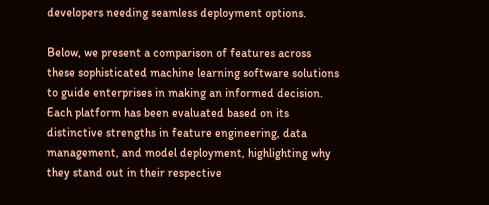developers needing seamless deployment options.

Below, we present a comparison of features across these sophisticated machine learning software solutions to guide enterprises in making an informed decision. Each platform has been evaluated based on its distinctive strengths in feature engineering, data management, and model deployment, highlighting why they stand out in their respective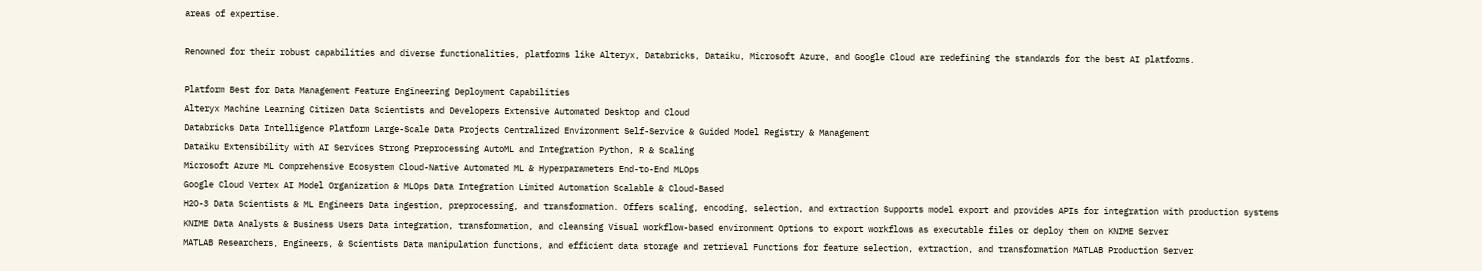areas of expertise.

Renowned for their robust capabilities and diverse functionalities, platforms like Alteryx, Databricks, Dataiku, Microsoft Azure, and Google Cloud are redefining the standards for the best AI platforms.

Platform Best for Data Management Feature Engineering Deployment Capabilities
Alteryx Machine Learning Citizen Data Scientists and Developers Extensive Automated Desktop and Cloud
Databricks Data Intelligence Platform Large-Scale Data Projects Centralized Environment Self-Service & Guided Model Registry & Management
Dataiku Extensibility with AI Services Strong Preprocessing AutoML and Integration Python, R & Scaling
Microsoft Azure ML Comprehensive Ecosystem Cloud-Native Automated ML & Hyperparameters End-to-End MLOps
Google Cloud Vertex AI Model Organization & MLOps Data Integration Limited Automation Scalable & Cloud-Based
H2O-3 Data Scientists & ML Engineers Data ingestion, preprocessing, and transformation. Offers scaling, encoding, selection, and extraction Supports model export and provides APIs for integration with production systems
KNIME Data Analysts & Business Users Data integration, transformation, and cleansing Visual workflow-based environment Options to export workflows as executable files or deploy them on KNIME Server
MATLAB Researchers, Engineers, & Scientists Data manipulation functions, and efficient data storage and retrieval Functions for feature selection, extraction, and transformation MATLAB Production Server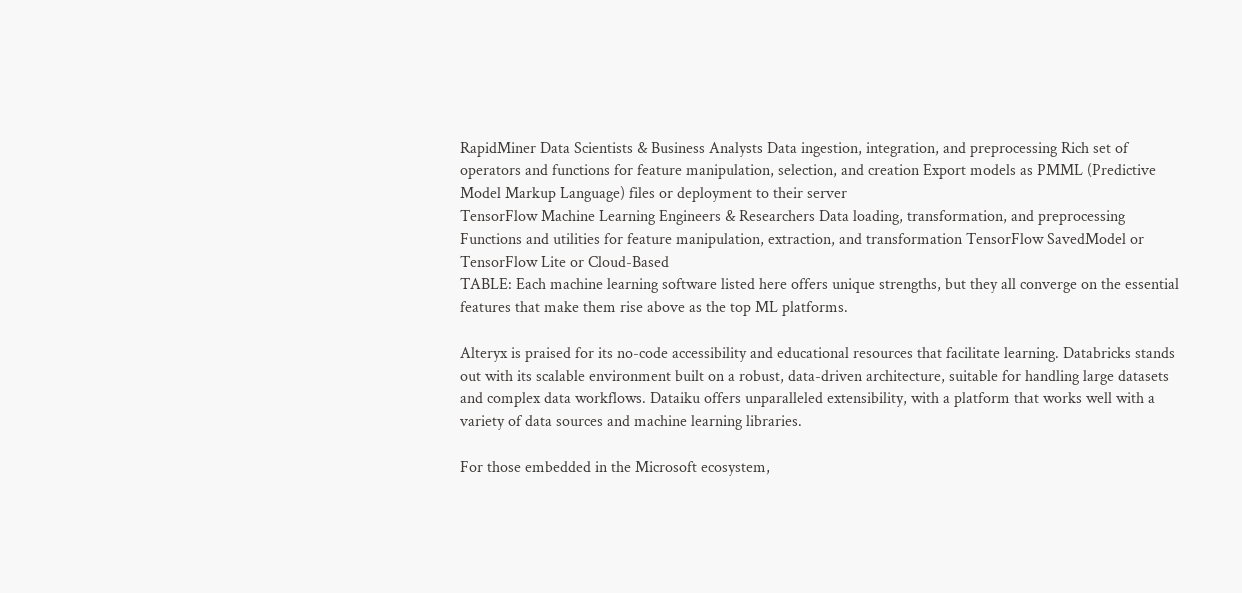RapidMiner Data Scientists & Business Analysts Data ingestion, integration, and preprocessing Rich set of operators and functions for feature manipulation, selection, and creation Export models as PMML (Predictive Model Markup Language) files or deployment to their server
TensorFlow Machine Learning Engineers & Researchers Data loading, transformation, and preprocessing Functions and utilities for feature manipulation, extraction, and transformation TensorFlow SavedModel or TensorFlow Lite or Cloud-Based
TABLE: Each machine learning software listed here offers unique strengths, but they all converge on the essential features that make them rise above as the top ML platforms.

Alteryx is praised for its no-code accessibility and educational resources that facilitate learning. Databricks stands out with its scalable environment built on a robust, data-driven architecture, suitable for handling large datasets and complex data workflows. Dataiku offers unparalleled extensibility, with a platform that works well with a variety of data sources and machine learning libraries.

For those embedded in the Microsoft ecosystem,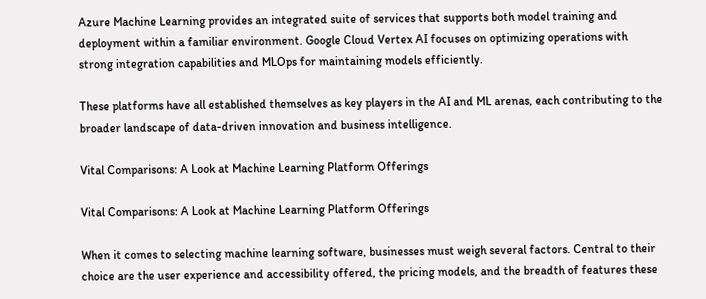Azure Machine Learning provides an integrated suite of services that supports both model training and deployment within a familiar environment. Google Cloud Vertex AI focuses on optimizing operations with strong integration capabilities and MLOps for maintaining models efficiently.

These platforms have all established themselves as key players in the AI and ML arenas, each contributing to the broader landscape of data-driven innovation and business intelligence.

Vital Comparisons: A Look at Machine Learning Platform Offerings

Vital Comparisons: A Look at Machine Learning Platform Offerings

When it comes to selecting machine learning software, businesses must weigh several factors. Central to their choice are the user experience and accessibility offered, the pricing models, and the breadth of features these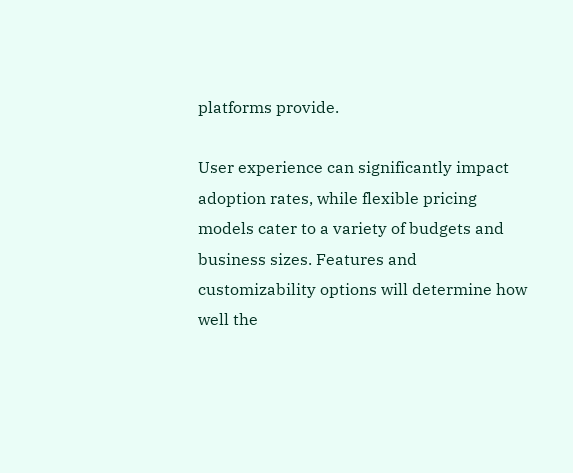platforms provide.

User experience can significantly impact adoption rates, while flexible pricing models cater to a variety of budgets and business sizes. Features and customizability options will determine how well the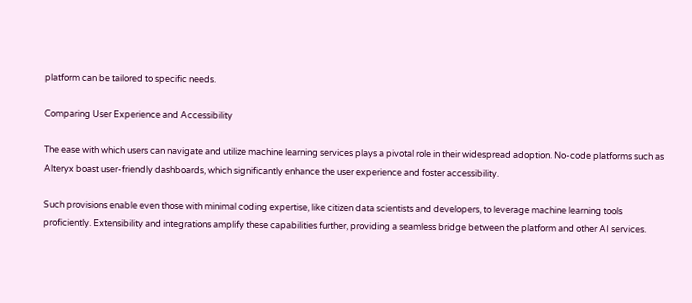platform can be tailored to specific needs.

Comparing User Experience and Accessibility

The ease with which users can navigate and utilize machine learning services plays a pivotal role in their widespread adoption. No-code platforms such as Alteryx boast user-friendly dashboards, which significantly enhance the user experience and foster accessibility.

Such provisions enable even those with minimal coding expertise, like citizen data scientists and developers, to leverage machine learning tools proficiently. Extensibility and integrations amplify these capabilities further, providing a seamless bridge between the platform and other AI services.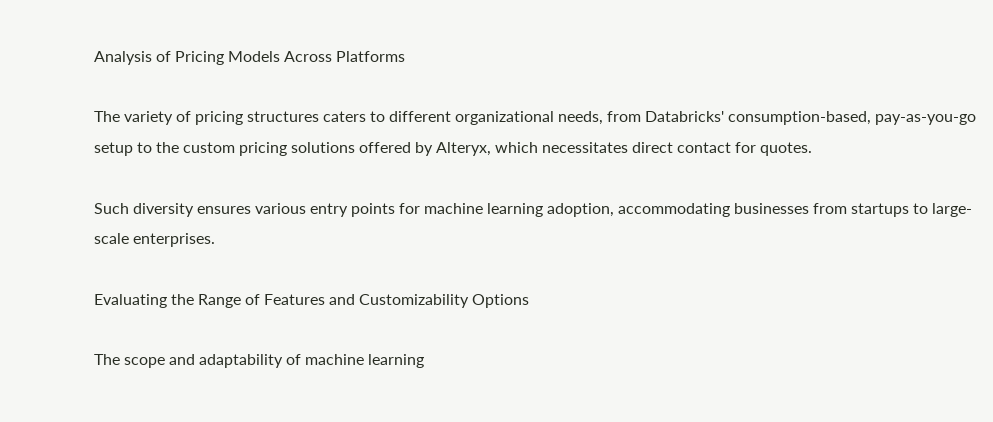Analysis of Pricing Models Across Platforms

The variety of pricing structures caters to different organizational needs, from Databricks' consumption-based, pay-as-you-go setup to the custom pricing solutions offered by Alteryx, which necessitates direct contact for quotes.

Such diversity ensures various entry points for machine learning adoption, accommodating businesses from startups to large-scale enterprises.

Evaluating the Range of Features and Customizability Options

The scope and adaptability of machine learning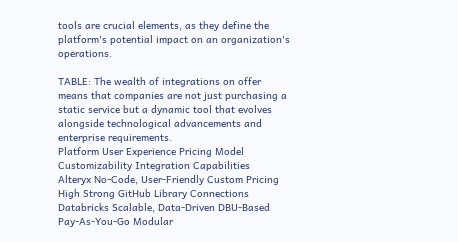tools are crucial elements, as they define the platform's potential impact on an organization's operations.

TABLE: The wealth of integrations on offer means that companies are not just purchasing a static service but a dynamic tool that evolves alongside technological advancements and enterprise requirements.
Platform User Experience Pricing Model Customizability Integration Capabilities
Alteryx No-Code, User-Friendly Custom Pricing High Strong GitHub Library Connections
Databricks Scalable, Data-Driven DBU-Based Pay-As-You-Go Modular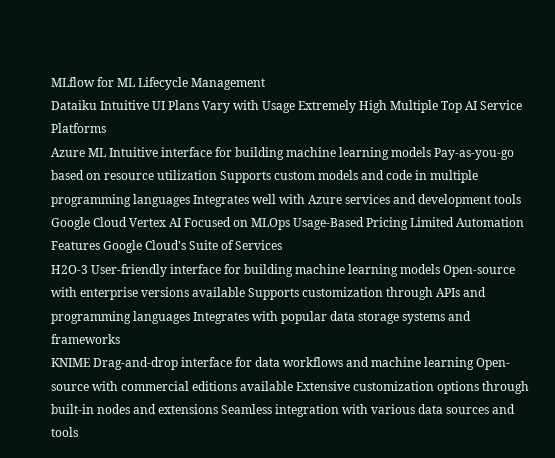MLflow for ML Lifecycle Management
Dataiku Intuitive UI Plans Vary with Usage Extremely High Multiple Top AI Service Platforms
Azure ML Intuitive interface for building machine learning models Pay-as-you-go based on resource utilization Supports custom models and code in multiple programming languages Integrates well with Azure services and development tools
Google Cloud Vertex AI Focused on MLOps Usage-Based Pricing Limited Automation Features Google Cloud's Suite of Services
H2O-3 User-friendly interface for building machine learning models Open-source with enterprise versions available Supports customization through APIs and programming languages Integrates with popular data storage systems and frameworks
KNIME Drag-and-drop interface for data workflows and machine learning Open-source with commercial editions available Extensive customization options through built-in nodes and extensions Seamless integration with various data sources and tools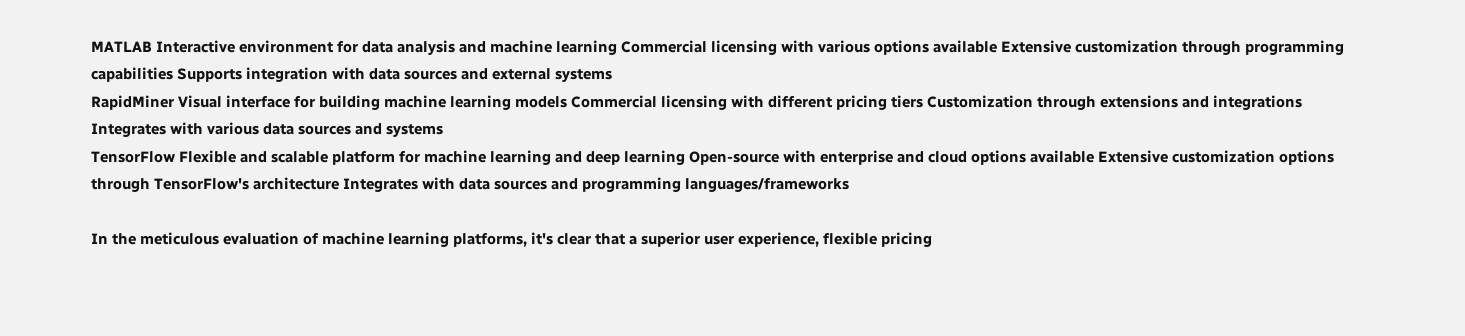MATLAB Interactive environment for data analysis and machine learning Commercial licensing with various options available Extensive customization through programming capabilities Supports integration with data sources and external systems
RapidMiner Visual interface for building machine learning models Commercial licensing with different pricing tiers Customization through extensions and integrations Integrates with various data sources and systems
TensorFlow Flexible and scalable platform for machine learning and deep learning Open-source with enterprise and cloud options available Extensive customization options through TensorFlow's architecture Integrates with data sources and programming languages/frameworks

In the meticulous evaluation of machine learning platforms, it's clear that a superior user experience, flexible pricing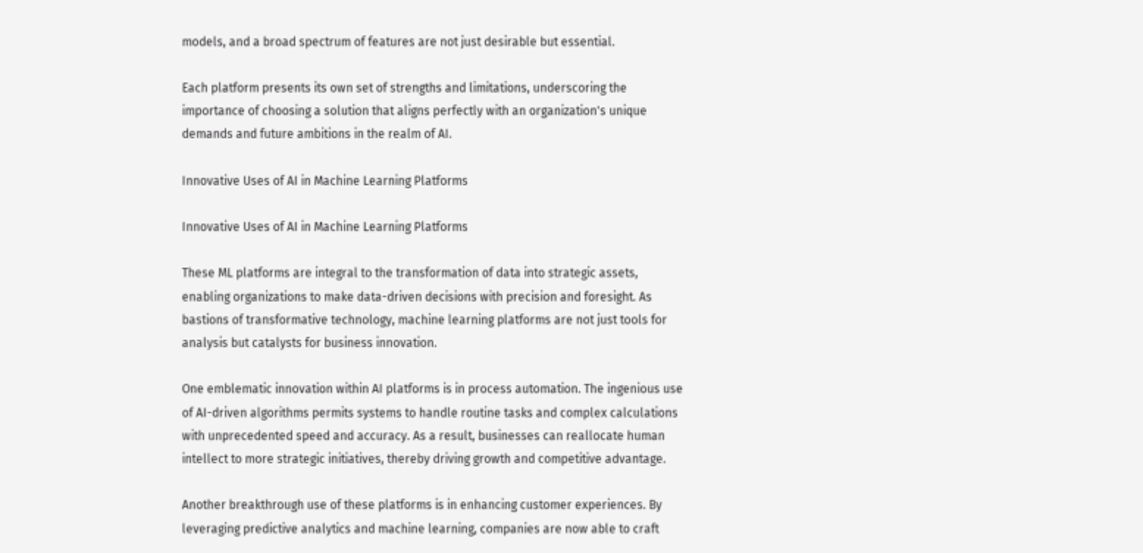models, and a broad spectrum of features are not just desirable but essential.

Each platform presents its own set of strengths and limitations, underscoring the importance of choosing a solution that aligns perfectly with an organization's unique demands and future ambitions in the realm of AI.

Innovative Uses of AI in Machine Learning Platforms

Innovative Uses of AI in Machine Learning Platforms

These ML platforms are integral to the transformation of data into strategic assets, enabling organizations to make data-driven decisions with precision and foresight. As bastions of transformative technology, machine learning platforms are not just tools for analysis but catalysts for business innovation.

One emblematic innovation within AI platforms is in process automation. The ingenious use of AI-driven algorithms permits systems to handle routine tasks and complex calculations with unprecedented speed and accuracy. As a result, businesses can reallocate human intellect to more strategic initiatives, thereby driving growth and competitive advantage.

Another breakthrough use of these platforms is in enhancing customer experiences. By leveraging predictive analytics and machine learning, companies are now able to craft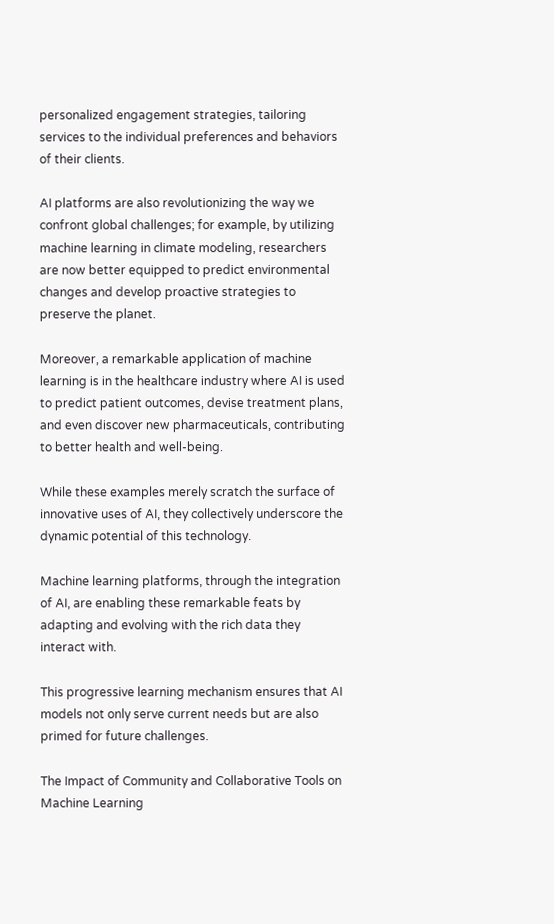personalized engagement strategies, tailoring services to the individual preferences and behaviors of their clients.

AI platforms are also revolutionizing the way we confront global challenges; for example, by utilizing machine learning in climate modeling, researchers are now better equipped to predict environmental changes and develop proactive strategies to preserve the planet.

Moreover, a remarkable application of machine learning is in the healthcare industry where AI is used to predict patient outcomes, devise treatment plans, and even discover new pharmaceuticals, contributing to better health and well-being.

While these examples merely scratch the surface of innovative uses of AI, they collectively underscore the dynamic potential of this technology.

Machine learning platforms, through the integration of AI, are enabling these remarkable feats by adapting and evolving with the rich data they interact with.

This progressive learning mechanism ensures that AI models not only serve current needs but are also primed for future challenges.

The Impact of Community and Collaborative Tools on Machine Learning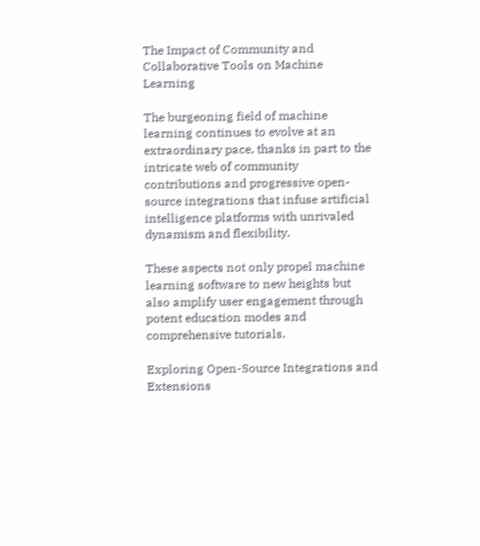The Impact of Community and Collaborative Tools on Machine Learning

The burgeoning field of machine learning continues to evolve at an extraordinary pace, thanks in part to the intricate web of community contributions and progressive open-source integrations that infuse artificial intelligence platforms with unrivaled dynamism and flexibility.

These aspects not only propel machine learning software to new heights but also amplify user engagement through potent education modes and comprehensive tutorials.

Exploring Open-Source Integrations and Extensions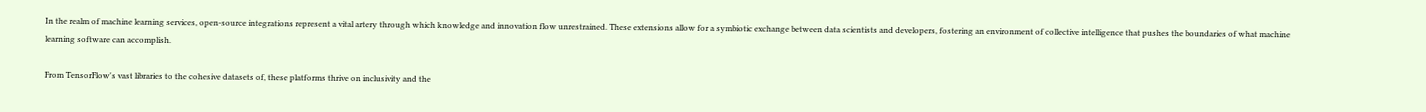In the realm of machine learning services, open-source integrations represent a vital artery through which knowledge and innovation flow unrestrained. These extensions allow for a symbiotic exchange between data scientists and developers, fostering an environment of collective intelligence that pushes the boundaries of what machine learning software can accomplish.

From TensorFlow's vast libraries to the cohesive datasets of, these platforms thrive on inclusivity and the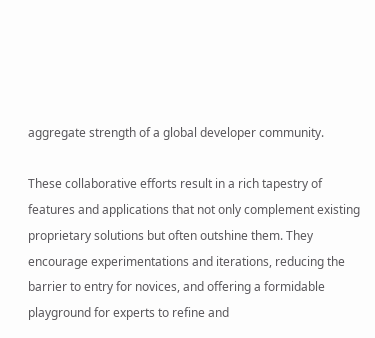aggregate strength of a global developer community.

These collaborative efforts result in a rich tapestry of features and applications that not only complement existing proprietary solutions but often outshine them. They encourage experimentations and iterations, reducing the barrier to entry for novices, and offering a formidable playground for experts to refine and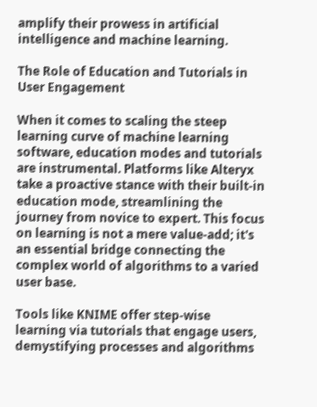amplify their prowess in artificial intelligence and machine learning.

The Role of Education and Tutorials in User Engagement

When it comes to scaling the steep learning curve of machine learning software, education modes and tutorials are instrumental. Platforms like Alteryx take a proactive stance with their built-in education mode, streamlining the journey from novice to expert. This focus on learning is not a mere value-add; it's an essential bridge connecting the complex world of algorithms to a varied user base.

Tools like KNIME offer step-wise learning via tutorials that engage users, demystifying processes and algorithms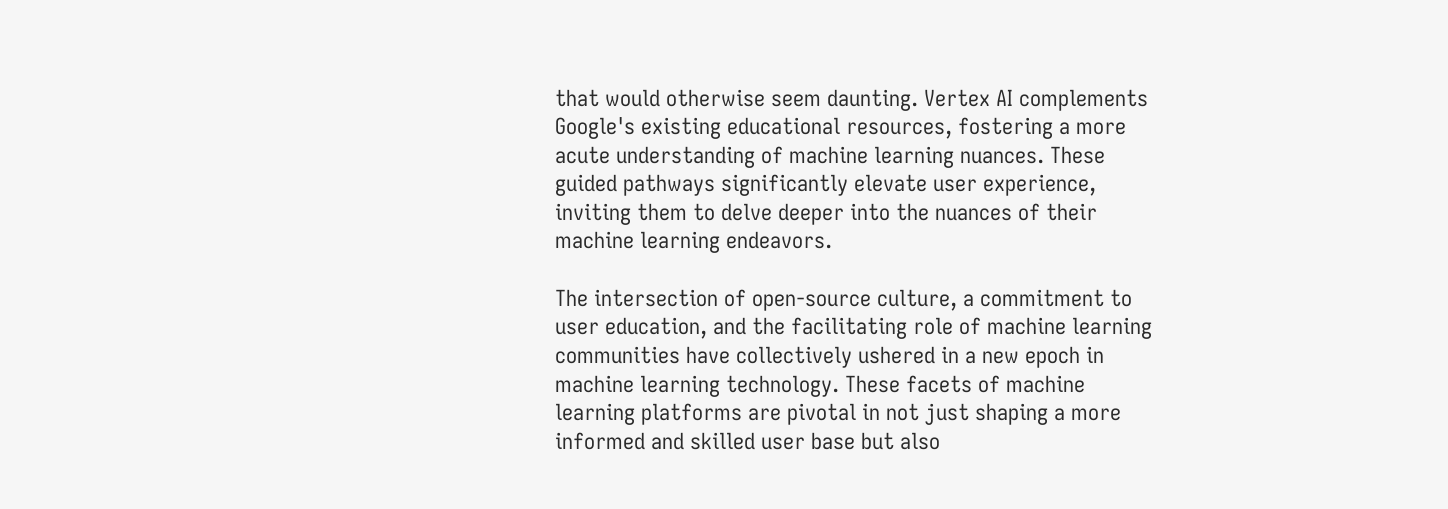that would otherwise seem daunting. Vertex AI complements Google's existing educational resources, fostering a more acute understanding of machine learning nuances. These guided pathways significantly elevate user experience, inviting them to delve deeper into the nuances of their machine learning endeavors.

The intersection of open-source culture, a commitment to user education, and the facilitating role of machine learning communities have collectively ushered in a new epoch in machine learning technology. These facets of machine learning platforms are pivotal in not just shaping a more informed and skilled user base but also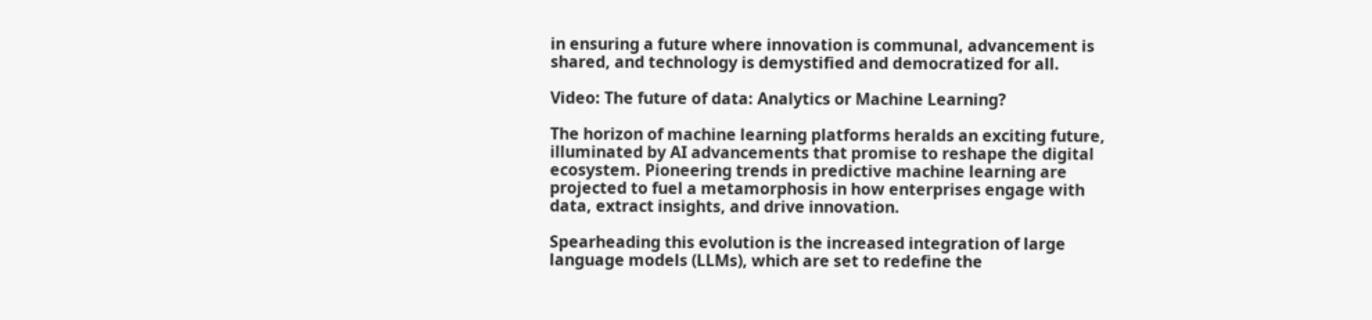in ensuring a future where innovation is communal, advancement is shared, and technology is demystified and democratized for all.

Video: The future of data: Analytics or Machine Learning?

The horizon of machine learning platforms heralds an exciting future, illuminated by AI advancements that promise to reshape the digital ecosystem. Pioneering trends in predictive machine learning are projected to fuel a metamorphosis in how enterprises engage with data, extract insights, and drive innovation.

Spearheading this evolution is the increased integration of large language models (LLMs), which are set to redefine the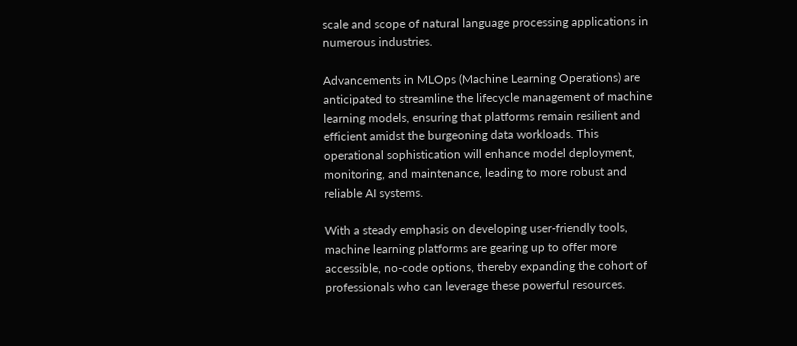scale and scope of natural language processing applications in numerous industries.

Advancements in MLOps (Machine Learning Operations) are anticipated to streamline the lifecycle management of machine learning models, ensuring that platforms remain resilient and efficient amidst the burgeoning data workloads. This operational sophistication will enhance model deployment, monitoring, and maintenance, leading to more robust and reliable AI systems.

With a steady emphasis on developing user-friendly tools, machine learning platforms are gearing up to offer more accessible, no-code options, thereby expanding the cohort of professionals who can leverage these powerful resources.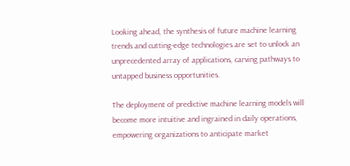Looking ahead, the synthesis of future machine learning trends and cutting-edge technologies are set to unlock an unprecedented array of applications, carving pathways to untapped business opportunities.

The deployment of predictive machine learning models will become more intuitive and ingrained in daily operations, empowering organizations to anticipate market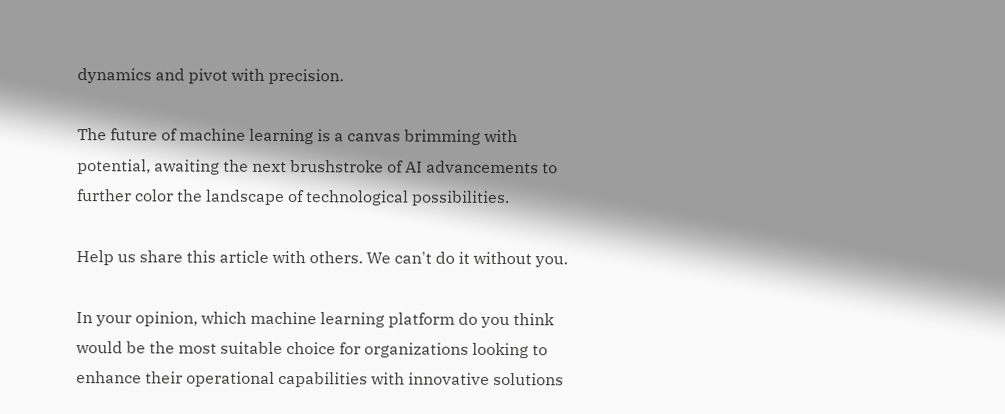dynamics and pivot with precision.

The future of machine learning is a canvas brimming with potential, awaiting the next brushstroke of AI advancements to further color the landscape of technological possibilities.

Help us share this article with others. We can't do it without you.

In your opinion, which machine learning platform do you think would be the most suitable choice for organizations looking to enhance their operational capabilities with innovative solutions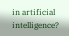in artificial intelligence?